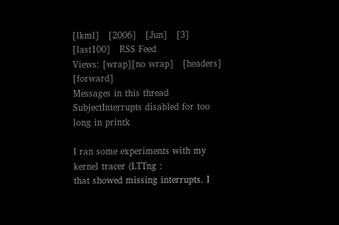[lkml]   [2006]   [Jun]   [3]   [last100]   RSS Feed
Views: [wrap][no wrap]   [headers]  [forward]
Messages in this thread
SubjectInterrupts disabled for too long in printk

I ran some experiments with my kernel tracer (LTTng :
that showed missing interrupts. I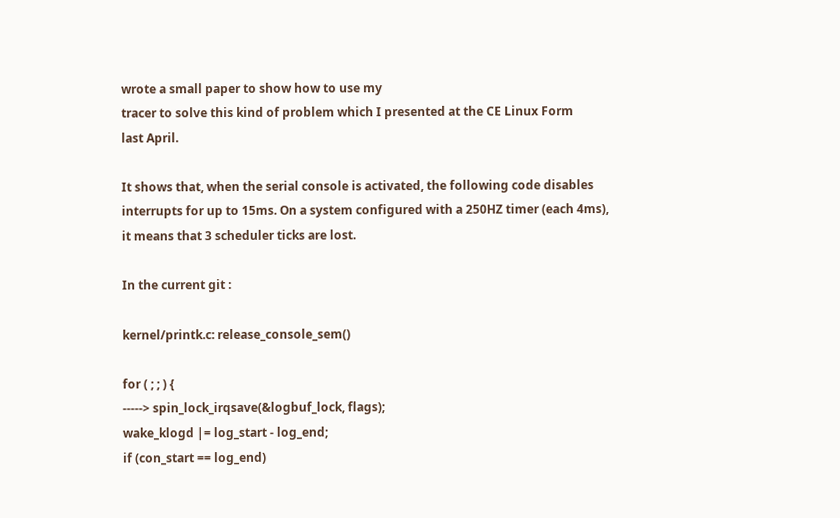wrote a small paper to show how to use my
tracer to solve this kind of problem which I presented at the CE Linux Form
last April.

It shows that, when the serial console is activated, the following code disables
interrupts for up to 15ms. On a system configured with a 250HZ timer (each 4ms),
it means that 3 scheduler ticks are lost.

In the current git :

kernel/printk.c: release_console_sem()

for ( ; ; ) {
-----> spin_lock_irqsave(&logbuf_lock, flags);
wake_klogd |= log_start - log_end;
if (con_start == log_end)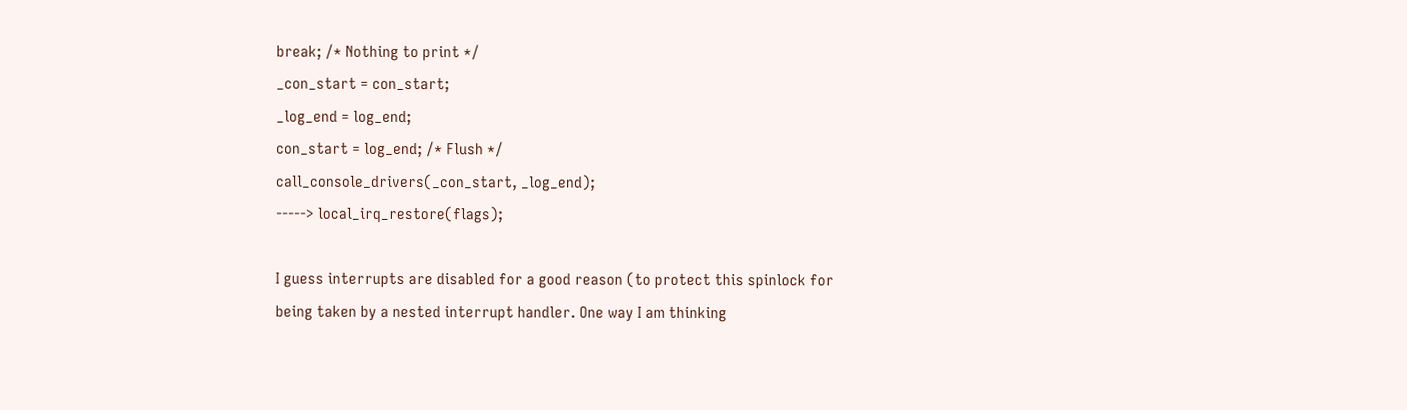break; /* Nothing to print */
_con_start = con_start;
_log_end = log_end;
con_start = log_end; /* Flush */
call_console_drivers(_con_start, _log_end);
-----> local_irq_restore(flags);

I guess interrupts are disabled for a good reason (to protect this spinlock for
being taken by a nested interrupt handler. One way I am thinking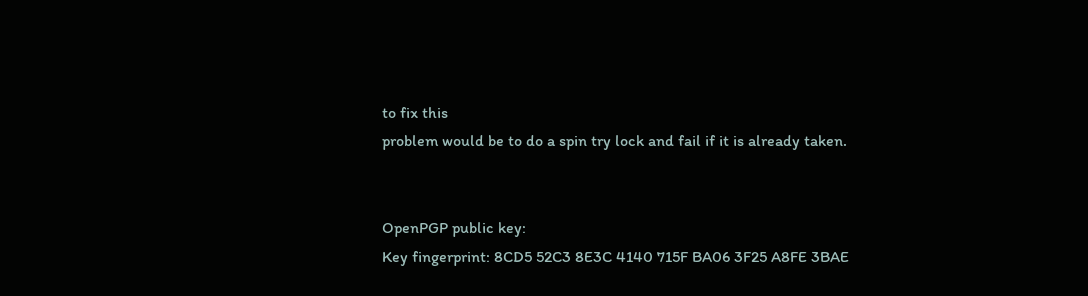to fix this
problem would be to do a spin try lock and fail if it is already taken.


OpenPGP public key:
Key fingerprint: 8CD5 52C3 8E3C 4140 715F BA06 3F25 A8FE 3BAE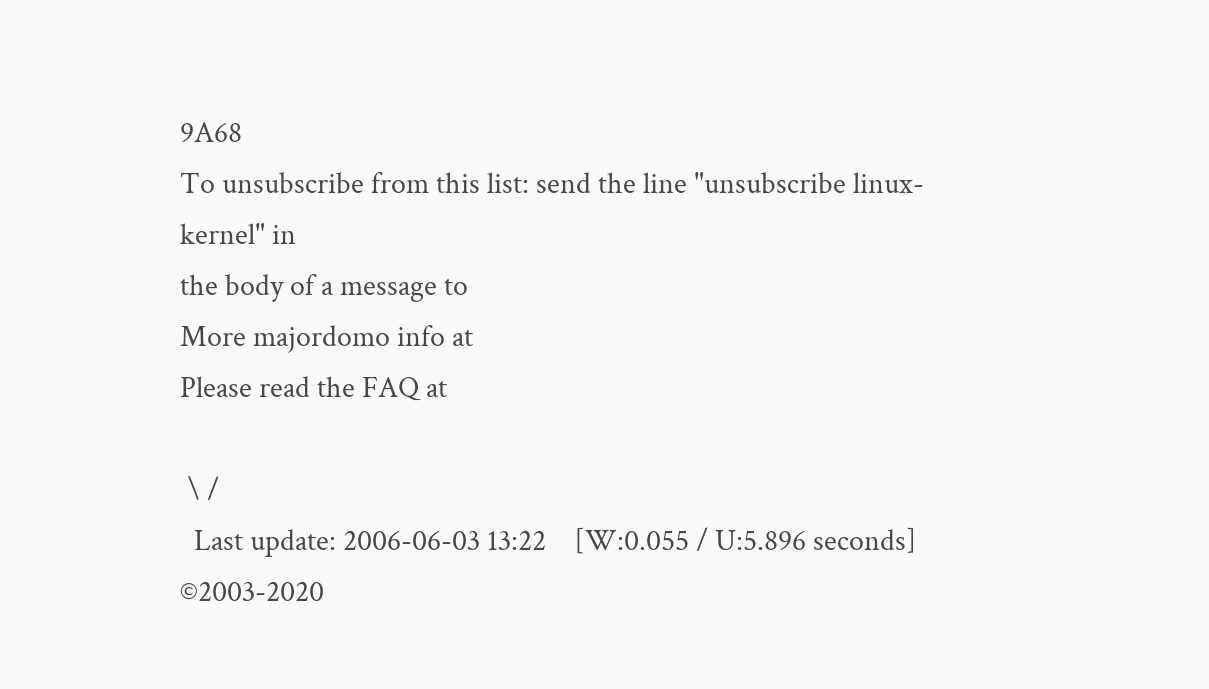9A68
To unsubscribe from this list: send the line "unsubscribe linux-kernel" in
the body of a message to
More majordomo info at
Please read the FAQ at

 \ /
  Last update: 2006-06-03 13:22    [W:0.055 / U:5.896 seconds]
©2003-2020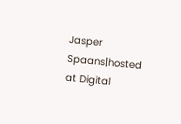Jasper Spaans|hosted at Digital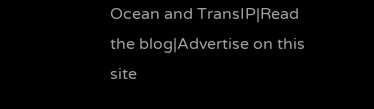Ocean and TransIP|Read the blog|Advertise on this site